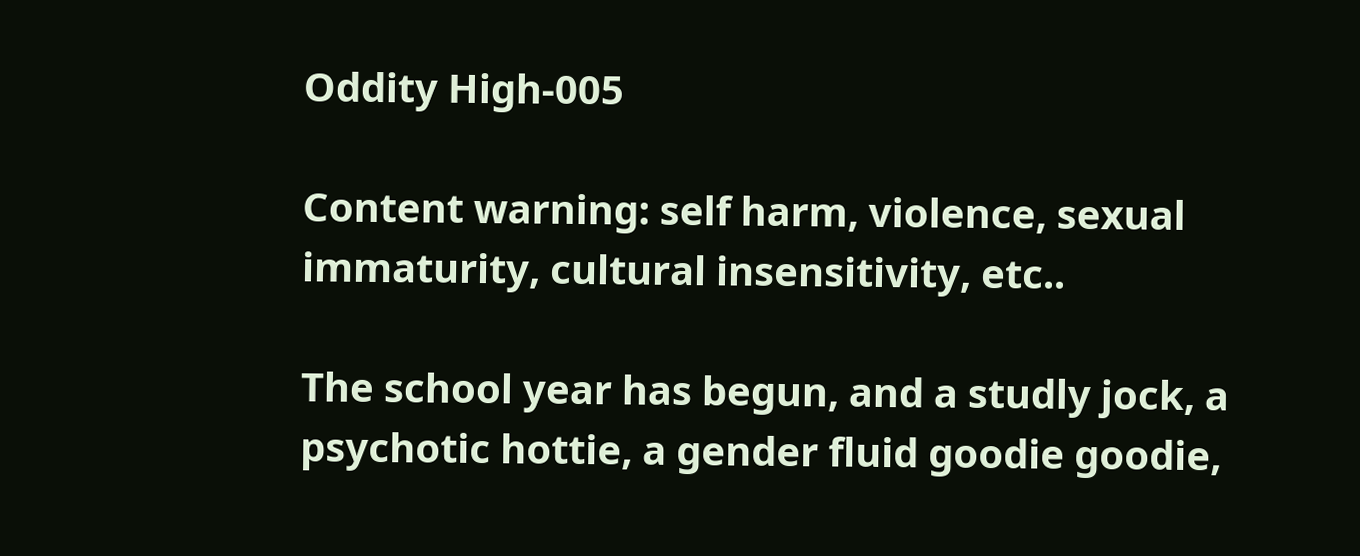Oddity High-005

Content warning: self harm, violence, sexual immaturity, cultural insensitivity, etc..

The school year has begun, and a studly jock, a psychotic hottie, a gender fluid goodie goodie,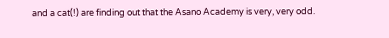and a cat(!) are finding out that the Asano Academy is very, very odd.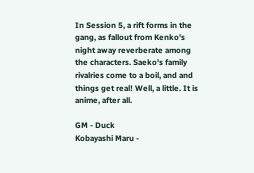In Session 5, a rift forms in the gang, as fallout from Kenko's night away reverberate among the characters. Saeko's family rivalries come to a boil, and and things get real! Well, a little. It is anime, after all.

GM - Duck
Kobayashi Maru -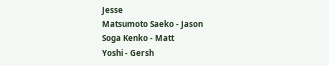Jesse
Matsumoto Saeko - Jason
Soga Kenko - Matt
Yoshi - Gersh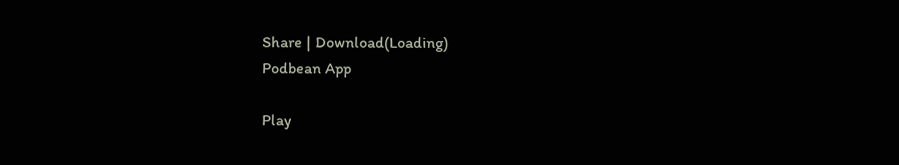Share | Download(Loading)
Podbean App

Play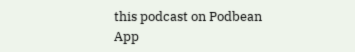this podcast on Podbean App